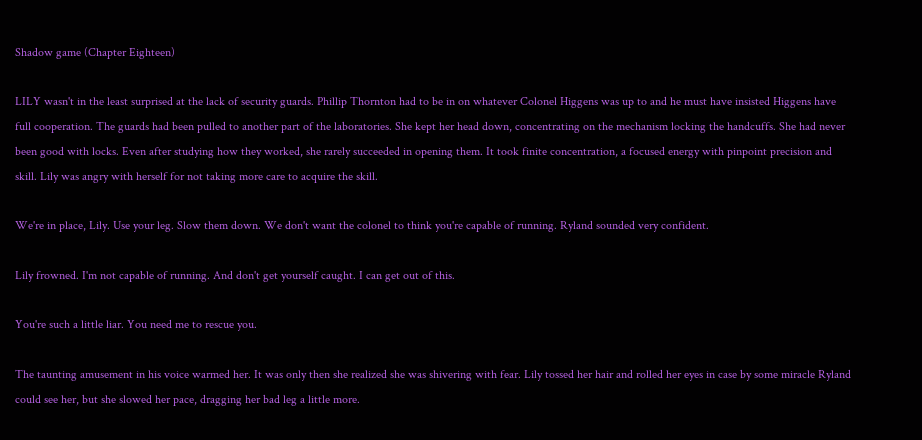Shadow game (Chapter Eighteen)

LILY wasn't in the least surprised at the lack of security guards. Phillip Thornton had to be in on whatever Colonel Higgens was up to and he must have insisted Higgens have full cooperation. The guards had been pulled to another part of the laboratories. She kept her head down, concentrating on the mechanism locking the handcuffs. She had never been good with locks. Even after studying how they worked, she rarely succeeded in opening them. It took finite concentration, a focused energy with pinpoint precision and skill. Lily was angry with herself for not taking more care to acquire the skill.

We're in place, Lily. Use your leg. Slow them down. We don't want the colonel to think you're capable of running. Ryland sounded very confident.

Lily frowned. I'm not capable of running. And don't get yourself caught. I can get out of this.

You're such a little liar. You need me to rescue you.

The taunting amusement in his voice warmed her. It was only then she realized she was shivering with fear. Lily tossed her hair and rolled her eyes in case by some miracle Ryland could see her, but she slowed her pace, dragging her bad leg a little more.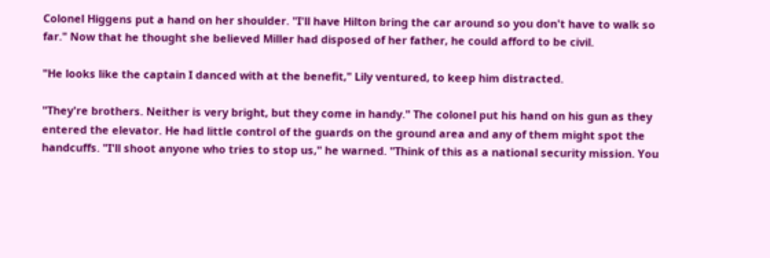Colonel Higgens put a hand on her shoulder. "I'll have Hilton bring the car around so you don't have to walk so far." Now that he thought she believed Miller had disposed of her father, he could afford to be civil.

"He looks like the captain I danced with at the benefit," Lily ventured, to keep him distracted.

"They're brothers. Neither is very bright, but they come in handy." The colonel put his hand on his gun as they entered the elevator. He had little control of the guards on the ground area and any of them might spot the handcuffs. "I'll shoot anyone who tries to stop us," he warned. "Think of this as a national security mission. You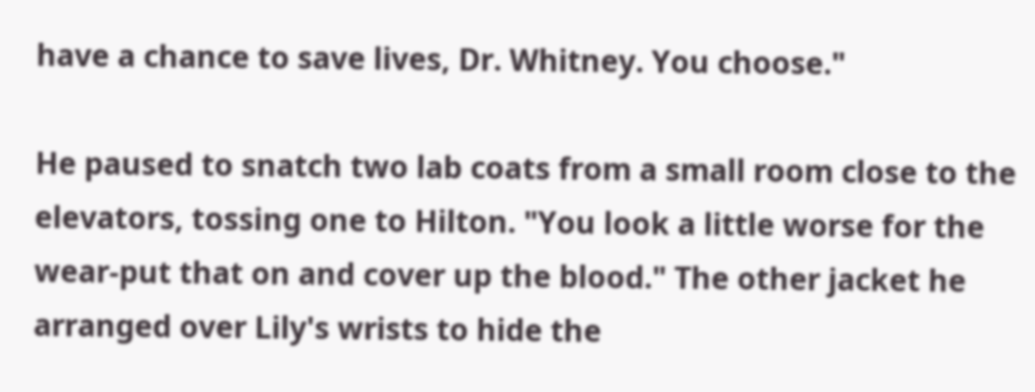have a chance to save lives, Dr. Whitney. You choose."

He paused to snatch two lab coats from a small room close to the elevators, tossing one to Hilton. "You look a little worse for the wear-put that on and cover up the blood." The other jacket he arranged over Lily's wrists to hide the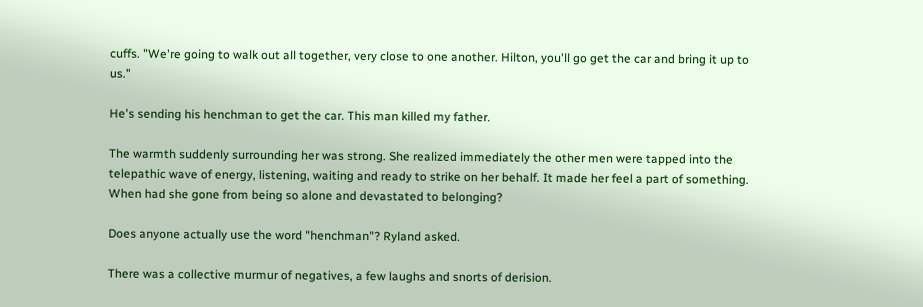cuffs. "We're going to walk out all together, very close to one another. Hilton, you'll go get the car and bring it up to us."

He's sending his henchman to get the car. This man killed my father.

The warmth suddenly surrounding her was strong. She realized immediately the other men were tapped into the telepathic wave of energy, listening, waiting and ready to strike on her behalf. It made her feel a part of something. When had she gone from being so alone and devastated to belonging?

Does anyone actually use the word "henchman"? Ryland asked.

There was a collective murmur of negatives, a few laughs and snorts of derision.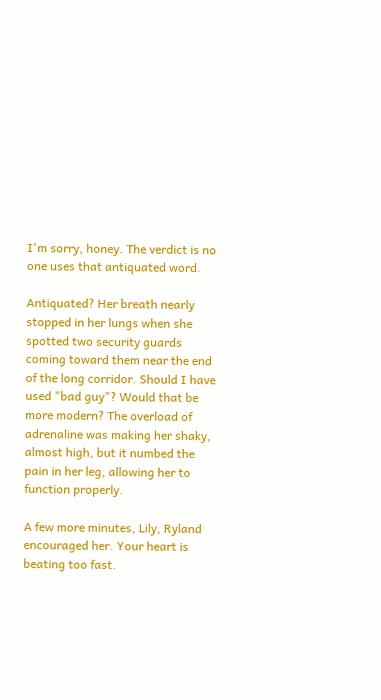I'm sorry, honey. The verdict is no one uses that antiquated word.

Antiquated? Her breath nearly stopped in her lungs when she spotted two security guards coming toward them near the end of the long corridor. Should I have used "bad guy"? Would that be more modern? The overload of adrenaline was making her shaky, almost high, but it numbed the pain in her leg, allowing her to function properly.

A few more minutes, Lily, Ryland encouraged her. Your heart is beating too fast.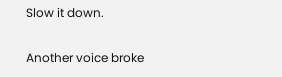Slow it down.

Another voice broke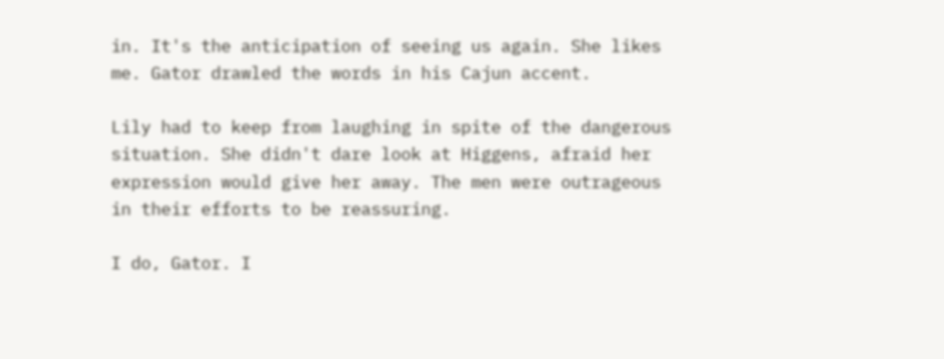in. It's the anticipation of seeing us again. She likes me. Gator drawled the words in his Cajun accent.

Lily had to keep from laughing in spite of the dangerous situation. She didn't dare look at Higgens, afraid her expression would give her away. The men were outrageous in their efforts to be reassuring.

I do, Gator. I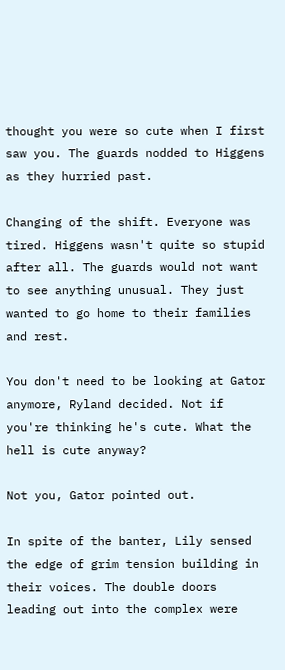thought you were so cute when I first saw you. The guards nodded to Higgens as they hurried past.

Changing of the shift. Everyone was tired. Higgens wasn't quite so stupid after all. The guards would not want to see anything unusual. They just wanted to go home to their families and rest.

You don't need to be looking at Gator anymore, Ryland decided. Not if you're thinking he's cute. What the hell is cute anyway?

Not you, Gator pointed out.

In spite of the banter, Lily sensed the edge of grim tension building in their voices. The double doors leading out into the complex were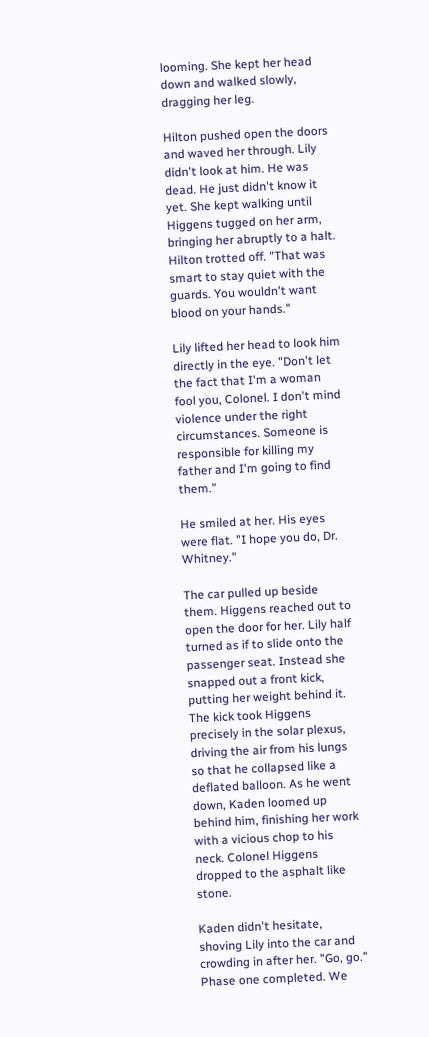looming. She kept her head down and walked slowly, dragging her leg.

Hilton pushed open the doors and waved her through. Lily didn't look at him. He was dead. He just didn't know it yet. She kept walking until Higgens tugged on her arm, bringing her abruptly to a halt. Hilton trotted off. "That was smart to stay quiet with the guards. You wouldn't want blood on your hands."

Lily lifted her head to look him directly in the eye. "Don't let the fact that I'm a woman fool you, Colonel. I don't mind violence under the right circumstances. Someone is responsible for killing my father and I'm going to find them."

He smiled at her. His eyes were flat. "I hope you do, Dr. Whitney."

The car pulled up beside them. Higgens reached out to open the door for her. Lily half turned as if to slide onto the passenger seat. Instead she snapped out a front kick, putting her weight behind it. The kick took Higgens precisely in the solar plexus, driving the air from his lungs so that he collapsed like a deflated balloon. As he went down, Kaden loomed up behind him, finishing her work with a vicious chop to his neck. Colonel Higgens dropped to the asphalt like stone.

Kaden didn't hesitate, shoving Lily into the car and crowding in after her. "Go, go." Phase one completed. We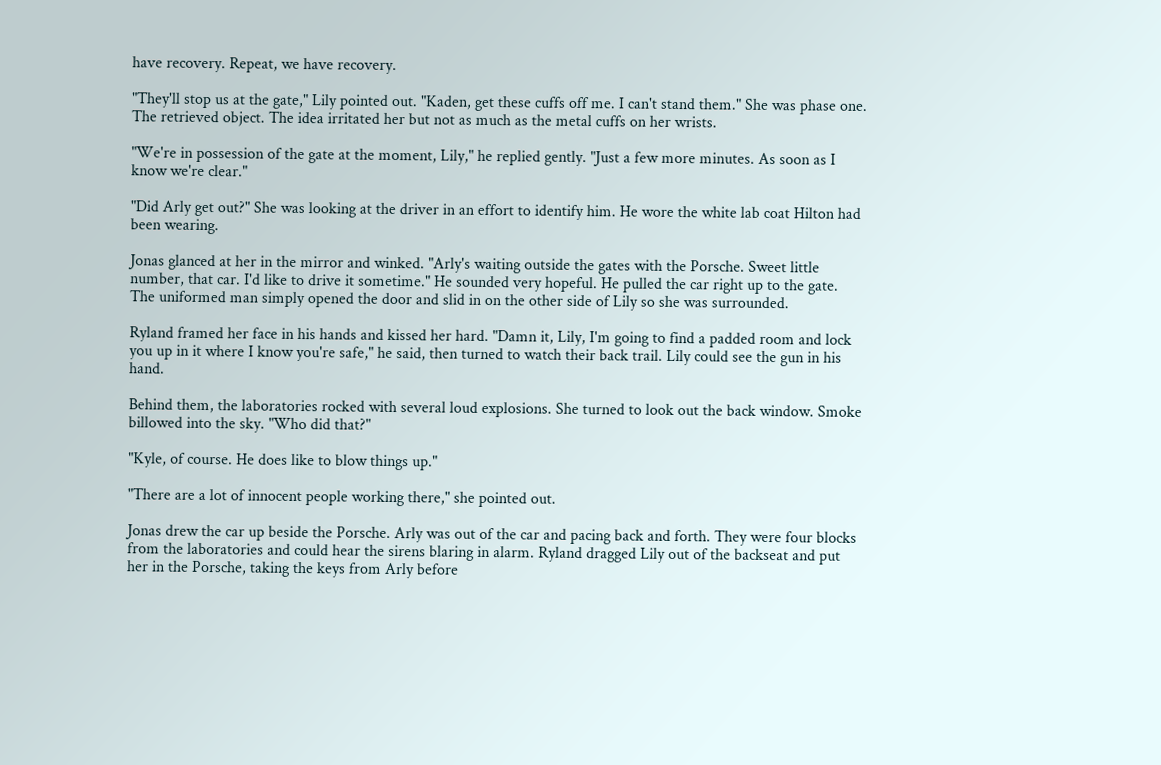have recovery. Repeat, we have recovery.

"They'll stop us at the gate," Lily pointed out. "Kaden, get these cuffs off me. I can't stand them." She was phase one. The retrieved object. The idea irritated her but not as much as the metal cuffs on her wrists.

"We're in possession of the gate at the moment, Lily," he replied gently. "Just a few more minutes. As soon as I know we're clear."

"Did Arly get out?" She was looking at the driver in an effort to identify him. He wore the white lab coat Hilton had been wearing.

Jonas glanced at her in the mirror and winked. "Arly's waiting outside the gates with the Porsche. Sweet little number, that car. I'd like to drive it sometime." He sounded very hopeful. He pulled the car right up to the gate. The uniformed man simply opened the door and slid in on the other side of Lily so she was surrounded.

Ryland framed her face in his hands and kissed her hard. "Damn it, Lily, I'm going to find a padded room and lock you up in it where I know you're safe," he said, then turned to watch their back trail. Lily could see the gun in his hand.

Behind them, the laboratories rocked with several loud explosions. She turned to look out the back window. Smoke billowed into the sky. "Who did that?"

"Kyle, of course. He does like to blow things up."

"There are a lot of innocent people working there," she pointed out.

Jonas drew the car up beside the Porsche. Arly was out of the car and pacing back and forth. They were four blocks from the laboratories and could hear the sirens blaring in alarm. Ryland dragged Lily out of the backseat and put her in the Porsche, taking the keys from Arly before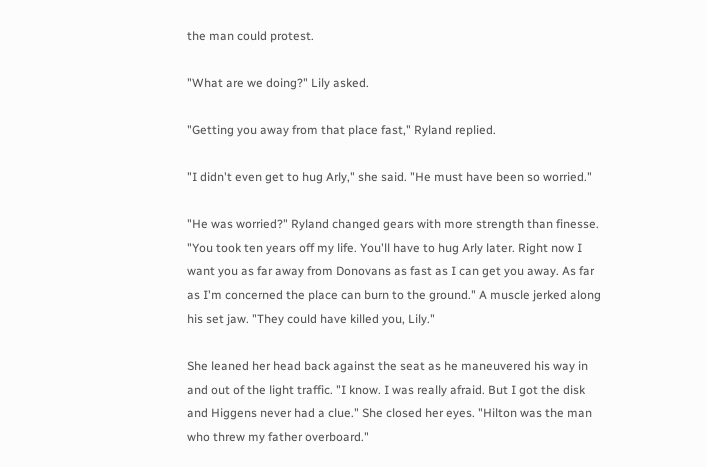the man could protest.

"What are we doing?" Lily asked.

"Getting you away from that place fast," Ryland replied.

"I didn't even get to hug Arly," she said. "He must have been so worried."

"He was worried?" Ryland changed gears with more strength than finesse. "You took ten years off my life. You'll have to hug Arly later. Right now I want you as far away from Donovans as fast as I can get you away. As far as I'm concerned the place can burn to the ground." A muscle jerked along his set jaw. "They could have killed you, Lily."

She leaned her head back against the seat as he maneuvered his way in and out of the light traffic. "I know. I was really afraid. But I got the disk and Higgens never had a clue." She closed her eyes. "Hilton was the man who threw my father overboard."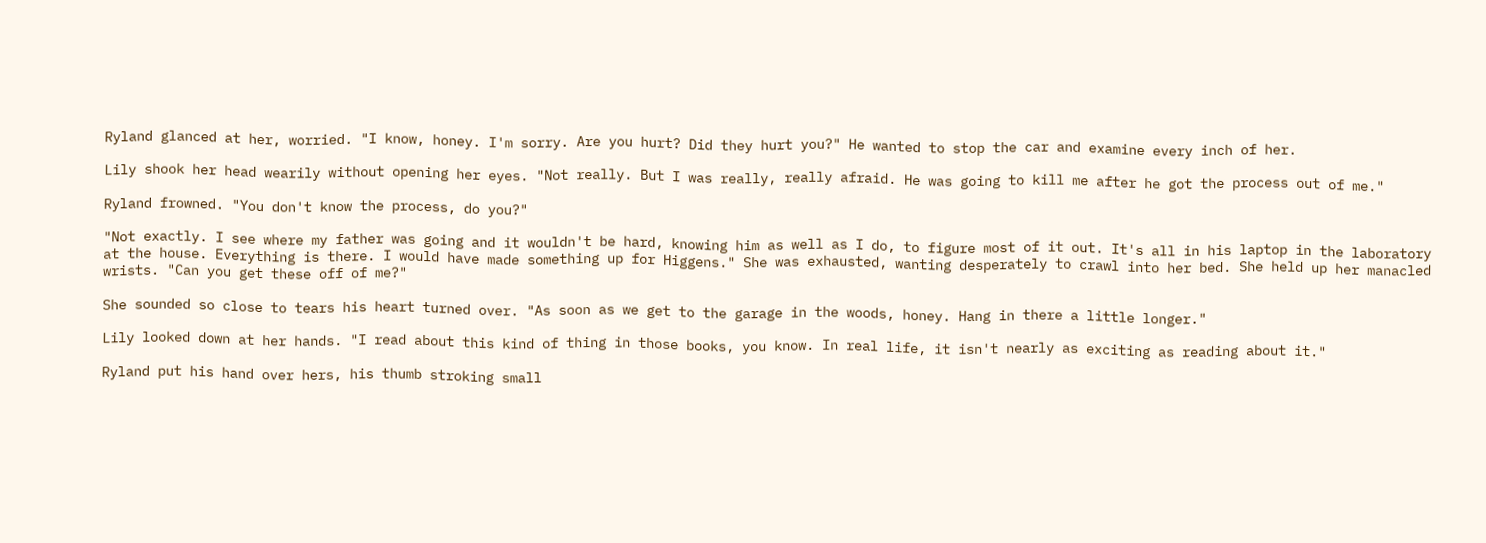Ryland glanced at her, worried. "I know, honey. I'm sorry. Are you hurt? Did they hurt you?" He wanted to stop the car and examine every inch of her.

Lily shook her head wearily without opening her eyes. "Not really. But I was really, really afraid. He was going to kill me after he got the process out of me."

Ryland frowned. "You don't know the process, do you?"

"Not exactly. I see where my father was going and it wouldn't be hard, knowing him as well as I do, to figure most of it out. It's all in his laptop in the laboratory at the house. Everything is there. I would have made something up for Higgens." She was exhausted, wanting desperately to crawl into her bed. She held up her manacled wrists. "Can you get these off of me?"

She sounded so close to tears his heart turned over. "As soon as we get to the garage in the woods, honey. Hang in there a little longer."

Lily looked down at her hands. "I read about this kind of thing in those books, you know. In real life, it isn't nearly as exciting as reading about it."

Ryland put his hand over hers, his thumb stroking small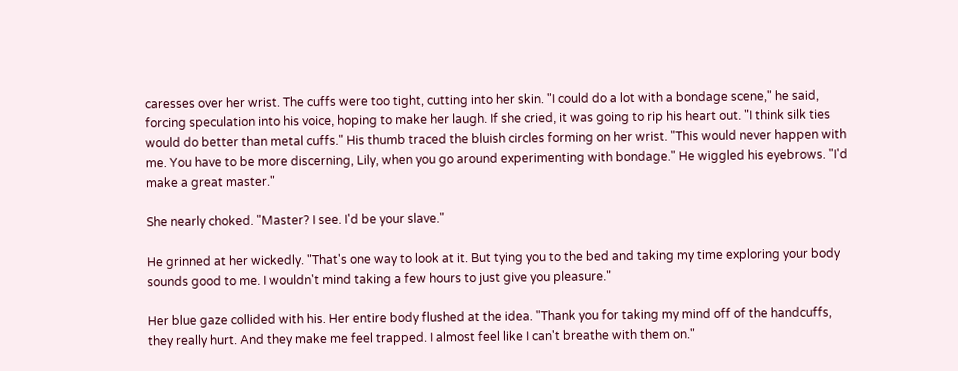caresses over her wrist. The cuffs were too tight, cutting into her skin. "I could do a lot with a bondage scene," he said, forcing speculation into his voice, hoping to make her laugh. If she cried, it was going to rip his heart out. "I think silk ties would do better than metal cuffs." His thumb traced the bluish circles forming on her wrist. "This would never happen with me. You have to be more discerning, Lily, when you go around experimenting with bondage." He wiggled his eyebrows. "I'd make a great master."

She nearly choked. "Master? I see. I'd be your slave."

He grinned at her wickedly. "That's one way to look at it. But tying you to the bed and taking my time exploring your body sounds good to me. I wouldn't mind taking a few hours to just give you pleasure."

Her blue gaze collided with his. Her entire body flushed at the idea. "Thank you for taking my mind off of the handcuffs, they really hurt. And they make me feel trapped. I almost feel like I can't breathe with them on."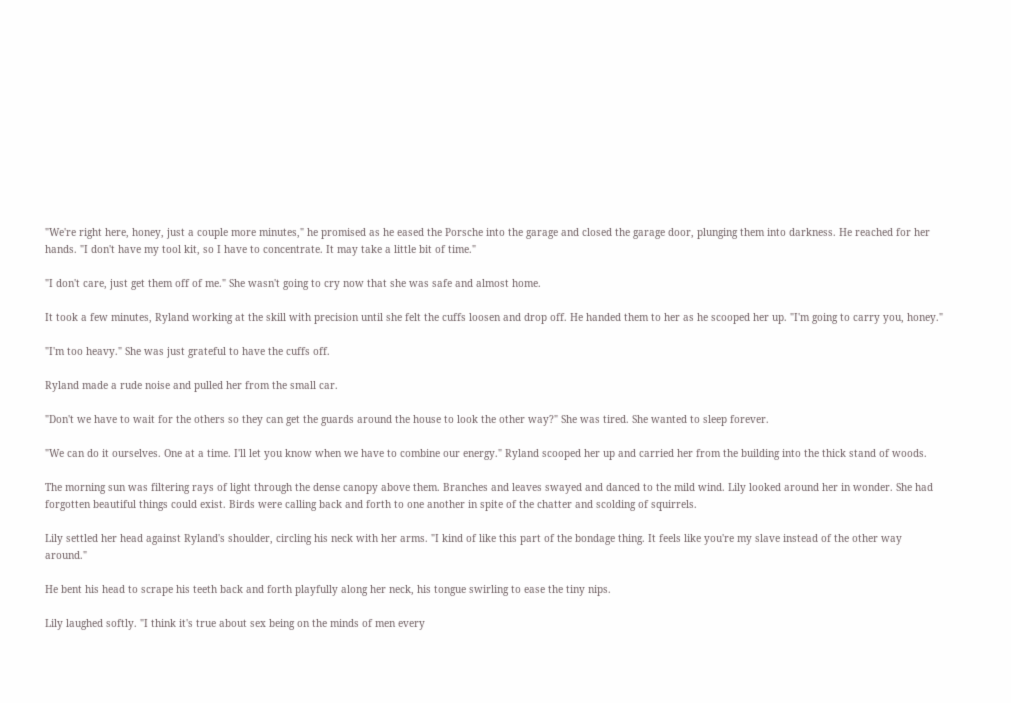"We're right here, honey, just a couple more minutes," he promised as he eased the Porsche into the garage and closed the garage door, plunging them into darkness. He reached for her hands. "I don't have my tool kit, so I have to concentrate. It may take a little bit of time."

"I don't care, just get them off of me." She wasn't going to cry now that she was safe and almost home.

It took a few minutes, Ryland working at the skill with precision until she felt the cuffs loosen and drop off. He handed them to her as he scooped her up. "I'm going to carry you, honey."

"I'm too heavy." She was just grateful to have the cuffs off.

Ryland made a rude noise and pulled her from the small car.

"Don't we have to wait for the others so they can get the guards around the house to look the other way?" She was tired. She wanted to sleep forever.

"We can do it ourselves. One at a time. I'll let you know when we have to combine our energy." Ryland scooped her up and carried her from the building into the thick stand of woods.

The morning sun was filtering rays of light through the dense canopy above them. Branches and leaves swayed and danced to the mild wind. Lily looked around her in wonder. She had forgotten beautiful things could exist. Birds were calling back and forth to one another in spite of the chatter and scolding of squirrels.

Lily settled her head against Ryland's shoulder, circling his neck with her arms. "I kind of like this part of the bondage thing. It feels like you're my slave instead of the other way around."

He bent his head to scrape his teeth back and forth playfully along her neck, his tongue swirling to ease the tiny nips.

Lily laughed softly. "I think it's true about sex being on the minds of men every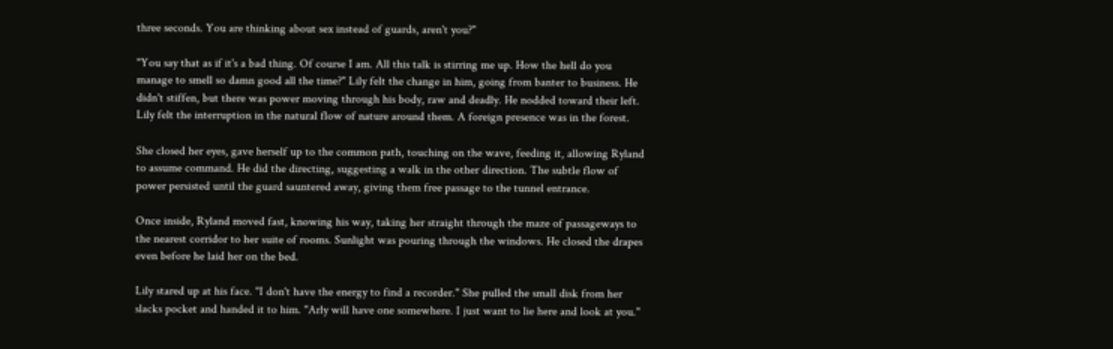three seconds. You are thinking about sex instead of guards, aren't you?"

"You say that as if it's a bad thing. Of course I am. All this talk is stirring me up. How the hell do you manage to smell so damn good all the time?" Lily felt the change in him, going from banter to business. He didn't stiffen, but there was power moving through his body, raw and deadly. He nodded toward their left. Lily felt the interruption in the natural flow of nature around them. A foreign presence was in the forest.

She closed her eyes, gave herself up to the common path, touching on the wave, feeding it, allowing Ryland to assume command. He did the directing, suggesting a walk in the other direction. The subtle flow of power persisted until the guard sauntered away, giving them free passage to the tunnel entrance.

Once inside, Ryland moved fast, knowing his way, taking her straight through the maze of passageways to the nearest corridor to her suite of rooms. Sunlight was pouring through the windows. He closed the drapes even before he laid her on the bed.

Lily stared up at his face. "I don't have the energy to find a recorder." She pulled the small disk from her slacks pocket and handed it to him. "Arly will have one somewhere. I just want to lie here and look at you."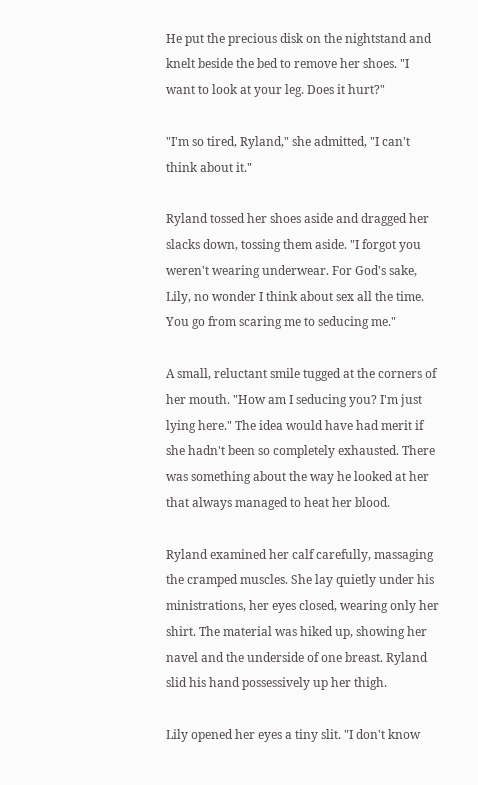He put the precious disk on the nightstand and knelt beside the bed to remove her shoes. "I want to look at your leg. Does it hurt?"

"I'm so tired, Ryland," she admitted, "I can't think about it."

Ryland tossed her shoes aside and dragged her slacks down, tossing them aside. "I forgot you weren't wearing underwear. For God's sake, Lily, no wonder I think about sex all the time. You go from scaring me to seducing me."

A small, reluctant smile tugged at the corners of her mouth. "How am I seducing you? I'm just lying here." The idea would have had merit if she hadn't been so completely exhausted. There was something about the way he looked at her that always managed to heat her blood.

Ryland examined her calf carefully, massaging the cramped muscles. She lay quietly under his ministrations, her eyes closed, wearing only her shirt. The material was hiked up, showing her navel and the underside of one breast. Ryland slid his hand possessively up her thigh.

Lily opened her eyes a tiny slit. "I don't know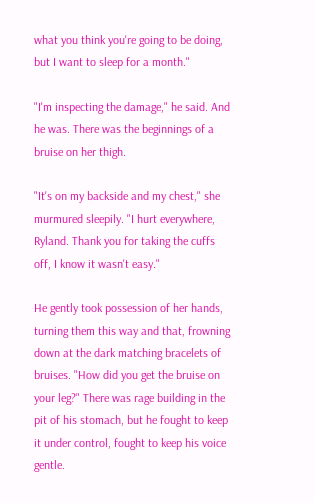what you think you're going to be doing, but I want to sleep for a month."

"I'm inspecting the damage," he said. And he was. There was the beginnings of a bruise on her thigh.

"It's on my backside and my chest," she murmured sleepily. "I hurt everywhere, Ryland. Thank you for taking the cuffs off, I know it wasn't easy."

He gently took possession of her hands, turning them this way and that, frowning down at the dark matching bracelets of bruises. "How did you get the bruise on your leg?" There was rage building in the pit of his stomach, but he fought to keep it under control, fought to keep his voice gentle.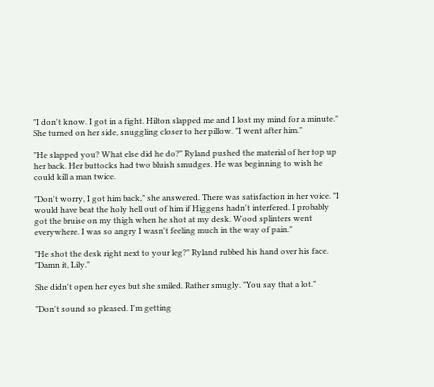"I don't know. I got in a fight. Hilton slapped me and I lost my mind for a minute." She turned on her side, snuggling closer to her pillow. "I went after him."

"He slapped you? What else did he do?" Ryland pushed the material of her top up her back. Her buttocks had two bluish smudges. He was beginning to wish he could kill a man twice.

"Don't worry, I got him back," she answered. There was satisfaction in her voice. "I would have beat the holy hell out of him if Higgens hadn't interfered. I probably got the bruise on my thigh when he shot at my desk. Wood splinters went everywhere. I was so angry I wasn't feeling much in the way of pain."

"He shot the desk right next to your leg?" Ryland rubbed his hand over his face. "Damn it, Lily."

She didn't open her eyes but she smiled. Rather smugly. "You say that a lot."

"Don't sound so pleased. I'm getting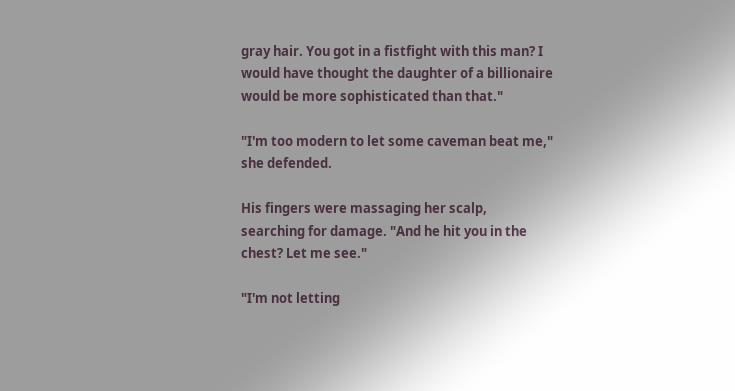gray hair. You got in a fistfight with this man? I would have thought the daughter of a billionaire would be more sophisticated than that."

"I'm too modern to let some caveman beat me," she defended.

His fingers were massaging her scalp, searching for damage. "And he hit you in the chest? Let me see."

"I'm not letting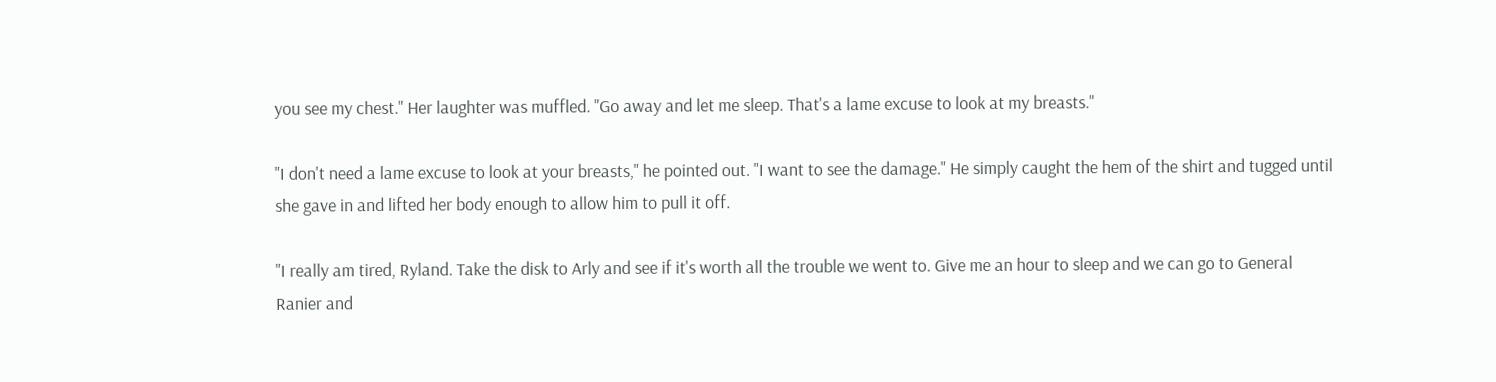you see my chest." Her laughter was muffled. "Go away and let me sleep. That's a lame excuse to look at my breasts."

"I don't need a lame excuse to look at your breasts," he pointed out. "I want to see the damage." He simply caught the hem of the shirt and tugged until she gave in and lifted her body enough to allow him to pull it off.

"I really am tired, Ryland. Take the disk to Arly and see if it's worth all the trouble we went to. Give me an hour to sleep and we can go to General Ranier and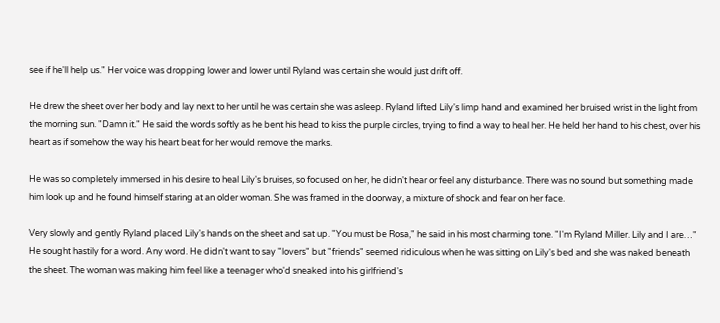see if he'll help us." Her voice was dropping lower and lower until Ryland was certain she would just drift off.

He drew the sheet over her body and lay next to her until he was certain she was asleep. Ryland lifted Lily's limp hand and examined her bruised wrist in the light from the morning sun. "Damn it." He said the words softly as he bent his head to kiss the purple circles, trying to find a way to heal her. He held her hand to his chest, over his heart as if somehow the way his heart beat for her would remove the marks.

He was so completely immersed in his desire to heal Lily's bruises, so focused on her, he didn't hear or feel any disturbance. There was no sound but something made him look up and he found himself staring at an older woman. She was framed in the doorway, a mixture of shock and fear on her face.

Very slowly and gently Ryland placed Lily's hands on the sheet and sat up. "You must be Rosa," he said in his most charming tone. "I'm Ryland Miller. Lily and I are…" He sought hastily for a word. Any word. He didn't want to say "lovers" but "friends" seemed ridiculous when he was sitting on Lily's bed and she was naked beneath the sheet. The woman was making him feel like a teenager who'd sneaked into his girlfriend's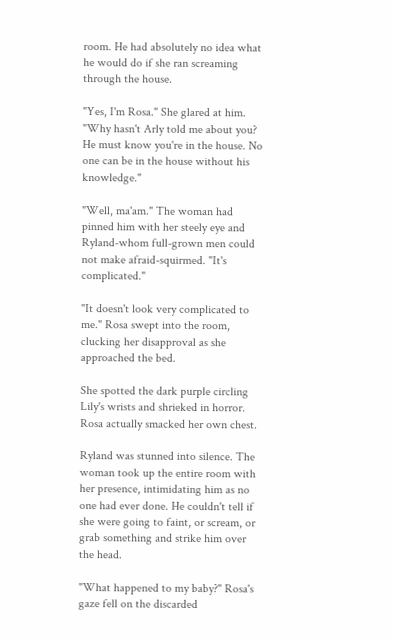room. He had absolutely no idea what he would do if she ran screaming through the house.

"Yes, I'm Rosa." She glared at him. "Why hasn't Arly told me about you? He must know you're in the house. No one can be in the house without his knowledge."

"Well, ma'am." The woman had pinned him with her steely eye and Ryland-whom full-grown men could not make afraid-squirmed. "It's complicated."

"It doesn't look very complicated to me." Rosa swept into the room, clucking her disapproval as she approached the bed.

She spotted the dark purple circling Lily's wrists and shrieked in horror. Rosa actually smacked her own chest.

Ryland was stunned into silence. The woman took up the entire room with her presence, intimidating him as no one had ever done. He couldn't tell if she were going to faint, or scream, or grab something and strike him over the head.

"What happened to my baby?" Rosa's gaze fell on the discarded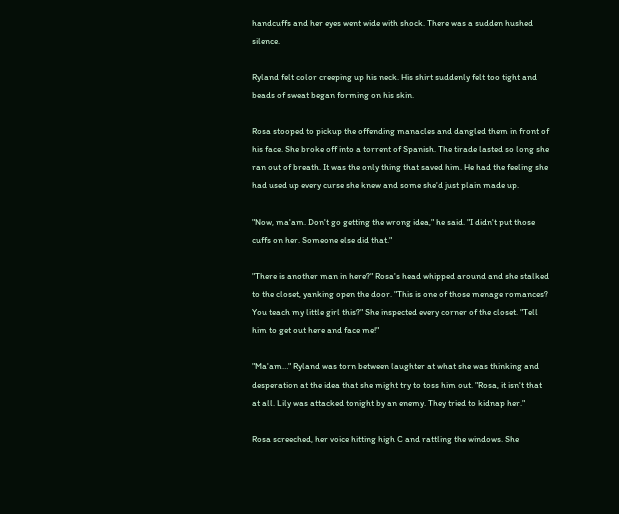handcuffs and her eyes went wide with shock. There was a sudden hushed silence.

Ryland felt color creeping up his neck. His shirt suddenly felt too tight and beads of sweat began forming on his skin.

Rosa stooped to pickup the offending manacles and dangled them in front of his face. She broke off into a torrent of Spanish. The tirade lasted so long she ran out of breath. It was the only thing that saved him. He had the feeling she had used up every curse she knew and some she'd just plain made up.

"Now, ma'am. Don't go getting the wrong idea," he said. "I didn't put those cuffs on her. Someone else did that."

"There is another man in here?" Rosa's head whipped around and she stalked to the closet, yanking open the door. "This is one of those menage romances? You teach my little girl this?" She inspected every corner of the closet. "Tell him to get out here and face me!"

"Ma'am…" Ryland was torn between laughter at what she was thinking and desperation at the idea that she might try to toss him out. "Rosa, it isn't that at all. Lily was attacked tonight by an enemy. They tried to kidnap her."

Rosa screeched, her voice hitting high C and rattling the windows. She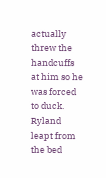actually threw the handcuffs at him so he was forced to duck. Ryland leapt from the bed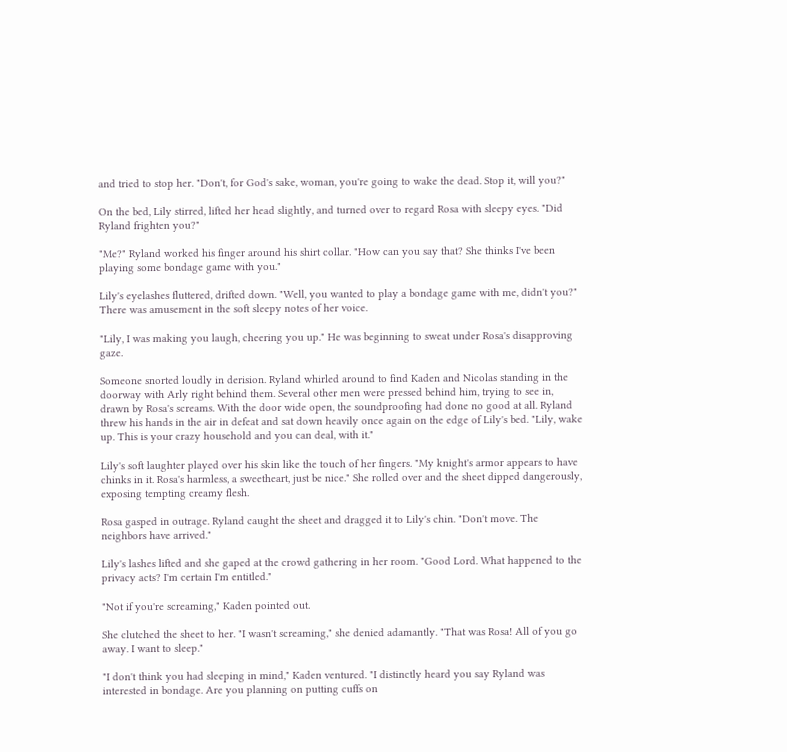and tried to stop her. "Don't, for God's sake, woman, you're going to wake the dead. Stop it, will you?"

On the bed, Lily stirred, lifted her head slightly, and turned over to regard Rosa with sleepy eyes. "Did Ryland frighten you?"

"Me?" Ryland worked his finger around his shirt collar. "How can you say that? She thinks I've been playing some bondage game with you."

Lily's eyelashes fluttered, drifted down. "Well, you wanted to play a bondage game with me, didn't you?" There was amusement in the soft sleepy notes of her voice.

"Lily, I was making you laugh, cheering you up." He was beginning to sweat under Rosa's disapproving gaze.

Someone snorted loudly in derision. Ryland whirled around to find Kaden and Nicolas standing in the doorway with Arly right behind them. Several other men were pressed behind him, trying to see in, drawn by Rosa's screams. With the door wide open, the soundproofing had done no good at all. Ryland threw his hands in the air in defeat and sat down heavily once again on the edge of Lily's bed. "Lily, wake up. This is your crazy household and you can deal, with it."

Lily's soft laughter played over his skin like the touch of her fingers. "My knight's armor appears to have chinks in it. Rosa's harmless, a sweetheart, just be nice." She rolled over and the sheet dipped dangerously, exposing tempting creamy flesh.

Rosa gasped in outrage. Ryland caught the sheet and dragged it to Lily's chin. "Don't move. The neighbors have arrived."

Lily's lashes lifted and she gaped at the crowd gathering in her room. "Good Lord. What happened to the privacy acts? I'm certain I'm entitled."

"Not if you're screaming," Kaden pointed out.

She clutched the sheet to her. "I wasn't screaming," she denied adamantly. "That was Rosa! All of you go away. I want to sleep."

"I don't think you had sleeping in mind," Kaden ventured. "I distinctly heard you say Ryland was interested in bondage. Are you planning on putting cuffs on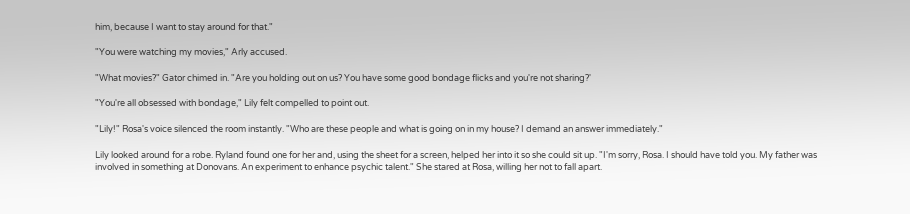him, because I want to stay around for that."

"You were watching my movies," Arly accused.

"What movies?" Gator chimed in. "Are you holding out on us? You have some good bondage flicks and you're not sharing?'

"You're all obsessed with bondage," Lily felt compelled to point out.

"Lily!" Rosa's voice silenced the room instantly. "Who are these people and what is going on in my house? I demand an answer immediately."

Lily looked around for a robe. Ryland found one for her and, using the sheet for a screen, helped her into it so she could sit up. "I'm sorry, Rosa. I should have told you. My father was involved in something at Donovans. An experiment to enhance psychic talent." She stared at Rosa, willing her not to fall apart.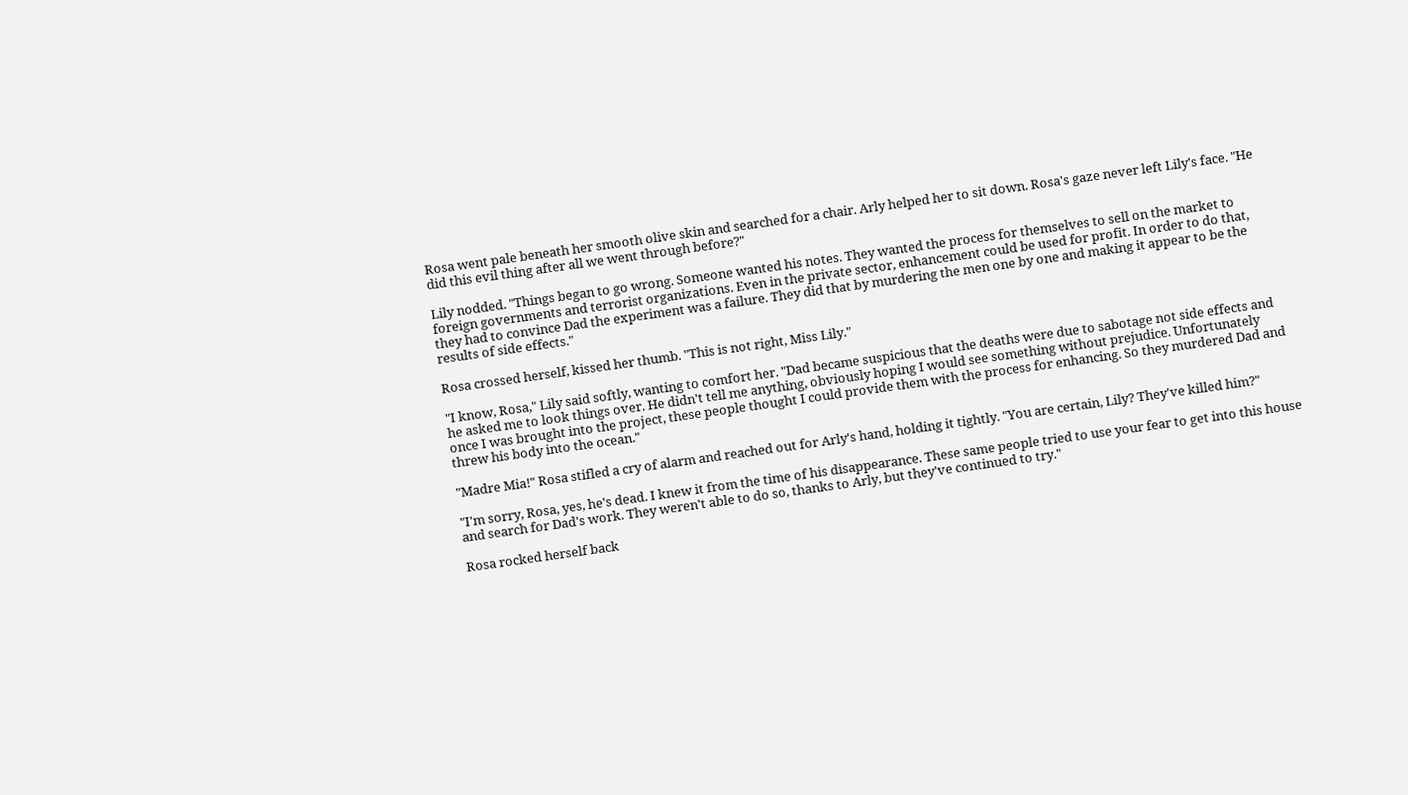Rosa went pale beneath her smooth olive skin and searched for a chair. Arly helped her to sit down. Rosa's gaze never left Lily's face. "He did this evil thing after all we went through before?"

Lily nodded. "Things began to go wrong. Someone wanted his notes. They wanted the process for themselves to sell on the market to foreign governments and terrorist organizations. Even in the private sector, enhancement could be used for profit. In order to do that, they had to convince Dad the experiment was a failure. They did that by murdering the men one by one and making it appear to be the results of side effects."

Rosa crossed herself, kissed her thumb. "This is not right, Miss Lily."

"I know, Rosa," Lily said softly, wanting to comfort her. "Dad became suspicious that the deaths were due to sabotage not side effects and he asked me to look things over. He didn't tell me anything, obviously hoping I would see something without prejudice. Unfortunately once I was brought into the project, these people thought I could provide them with the process for enhancing. So they murdered Dad and threw his body into the ocean."

"Madre Mia!" Rosa stifled a cry of alarm and reached out for Arly's hand, holding it tightly. "You are certain, Lily? They've killed him?"

"I'm sorry, Rosa, yes, he's dead. I knew it from the time of his disappearance. These same people tried to use your fear to get into this house and search for Dad's work. They weren't able to do so, thanks to Arly, but they've continued to try."

Rosa rocked herself back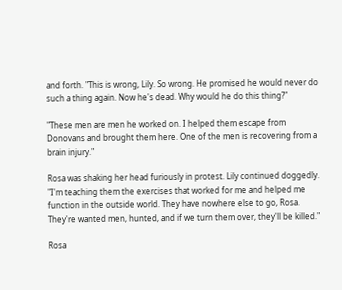and forth. "This is wrong, Lily. So wrong. He promised he would never do such a thing again. Now he's dead. Why would he do this thing?"

"These men are men he worked on. I helped them escape from Donovans and brought them here. One of the men is recovering from a brain injury."

Rosa was shaking her head furiously in protest. Lily continued doggedly. "I'm teaching them the exercises that worked for me and helped me function in the outside world. They have nowhere else to go, Rosa. They're wanted men, hunted, and if we turn them over, they'll be killed."

Rosa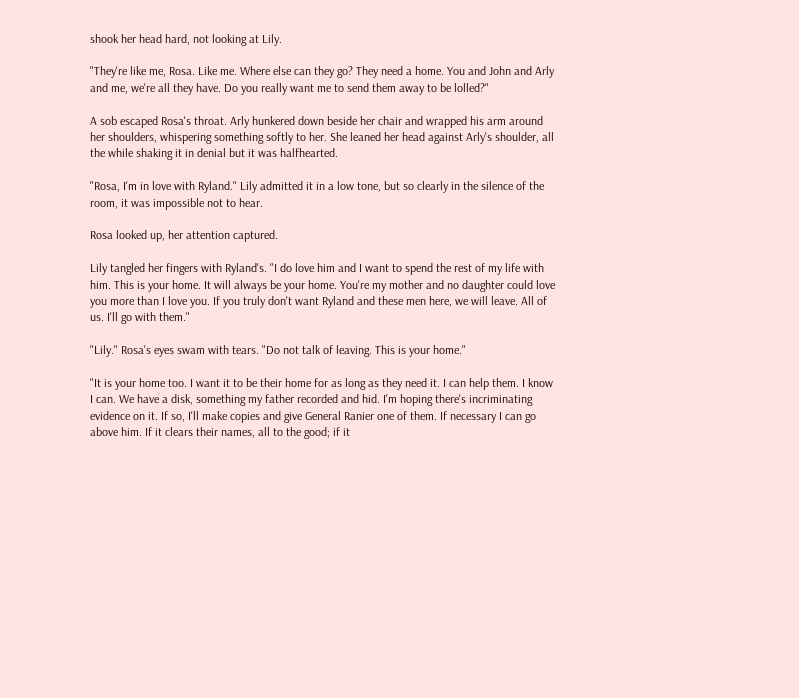shook her head hard, not looking at Lily.

"They're like me, Rosa. Like me. Where else can they go? They need a home. You and John and Arly and me, we're all they have. Do you really want me to send them away to be lolled?"

A sob escaped Rosa's throat. Arly hunkered down beside her chair and wrapped his arm around her shoulders, whispering something softly to her. She leaned her head against Arly's shoulder, all the while shaking it in denial but it was halfhearted.

"Rosa, I'm in love with Ryland." Lily admitted it in a low tone, but so clearly in the silence of the room, it was impossible not to hear.

Rosa looked up, her attention captured.

Lily tangled her fingers with Ryland's. "I do love him and I want to spend the rest of my life with him. This is your home. It will always be your home. You're my mother and no daughter could love you more than I love you. If you truly don't want Ryland and these men here, we will leave. All of us. I'll go with them."

"Lily." Rosa's eyes swam with tears. "Do not talk of leaving. This is your home."

"It is your home too. I want it to be their home for as long as they need it. I can help them. I know I can. We have a disk, something my father recorded and hid. I'm hoping there's incriminating evidence on it. If so, I'll make copies and give General Ranier one of them. If necessary I can go above him. If it clears their names, all to the good; if it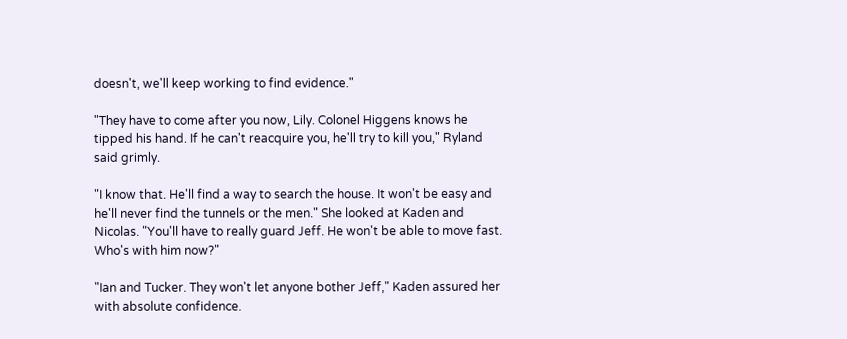doesn't, we'll keep working to find evidence."

"They have to come after you now, Lily. Colonel Higgens knows he tipped his hand. If he can't reacquire you, he'll try to kill you," Ryland said grimly.

"I know that. He'll find a way to search the house. It won't be easy and he'll never find the tunnels or the men." She looked at Kaden and Nicolas. "You'll have to really guard Jeff. He won't be able to move fast. Who's with him now?"

"Ian and Tucker. They won't let anyone bother Jeff," Kaden assured her with absolute confidence.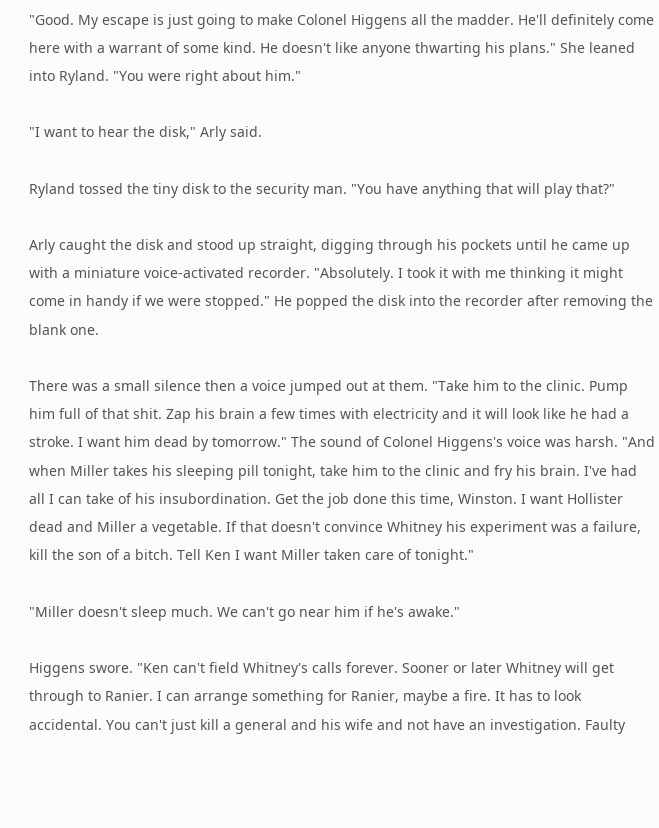"Good. My escape is just going to make Colonel Higgens all the madder. He'll definitely come here with a warrant of some kind. He doesn't like anyone thwarting his plans." She leaned into Ryland. "You were right about him."

"I want to hear the disk," Arly said.

Ryland tossed the tiny disk to the security man. "You have anything that will play that?"

Arly caught the disk and stood up straight, digging through his pockets until he came up with a miniature voice-activated recorder. "Absolutely. I took it with me thinking it might come in handy if we were stopped." He popped the disk into the recorder after removing the blank one.

There was a small silence then a voice jumped out at them. "Take him to the clinic. Pump him full of that shit. Zap his brain a few times with electricity and it will look like he had a stroke. I want him dead by tomorrow." The sound of Colonel Higgens's voice was harsh. "And when Miller takes his sleeping pill tonight, take him to the clinic and fry his brain. I've had all I can take of his insubordination. Get the job done this time, Winston. I want Hollister dead and Miller a vegetable. If that doesn't convince Whitney his experiment was a failure, kill the son of a bitch. Tell Ken I want Miller taken care of tonight."

"Miller doesn't sleep much. We can't go near him if he's awake."

Higgens swore. "Ken can't field Whitney's calls forever. Sooner or later Whitney will get through to Ranier. I can arrange something for Ranier, maybe a fire. It has to look accidental. You can't just kill a general and his wife and not have an investigation. Faulty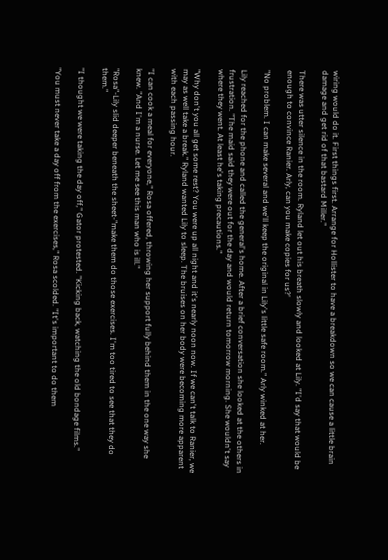wiring would do it. First things first. Arrange for Hollister to have a breakdown so we can cause a little brain damage and get rid of that bastard Miller."

There was utter silence in the room. Ryland let out his breath slowly and looked at Lily. "I'd say that would be enough to convince Ranier. Arly, can you make copies for us?'

"No problem. I can make several and we'll keep the original in Lily's little safe room." Arly winked at her.

Lily reached for the phone and called the general's home. After a brief conversation she looked at the others in frustration. "The maid said they were out for the day and would return tomorrow morning. She wouldn't say where they went. At least he's taking precautions."

"Why don't you all get some rest? You were up all night and it's nearly noon now. If we can't talk to Ranier, we may as well take a break." Ryland wanted Lily to sleep. The bruises on her body were becoming more apparent with each passing hour.

"I can cook a meal for everyone," Rosa offered, throwing her support fully behind them in the one way she knew. "And I'm a nurse. Let me see this man who is ill."

"Rosa"-Lily slid deeper beneath the sheet-"make them do those exercises. I'm too tired to see that they do them."

"I thought we were taking the day off," Gator protested. "Kicking back, watching the old bondage films."

"You must never take a day off from the exercises," Rosa scolded. "It's important to do them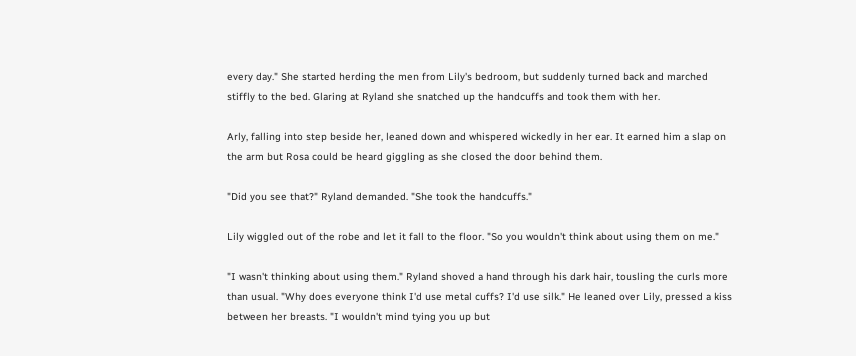every day." She started herding the men from Lily's bedroom, but suddenly turned back and marched stiffly to the bed. Glaring at Ryland she snatched up the handcuffs and took them with her.

Arly, falling into step beside her, leaned down and whispered wickedly in her ear. It earned him a slap on the arm but Rosa could be heard giggling as she closed the door behind them.

"Did you see that?" Ryland demanded. "She took the handcuffs."

Lily wiggled out of the robe and let it fall to the floor. "So you wouldn't think about using them on me."

"I wasn't thinking about using them." Ryland shoved a hand through his dark hair, tousling the curls more than usual. "Why does everyone think I'd use metal cuffs? I'd use silk." He leaned over Lily, pressed a kiss between her breasts. "I wouldn't mind tying you up but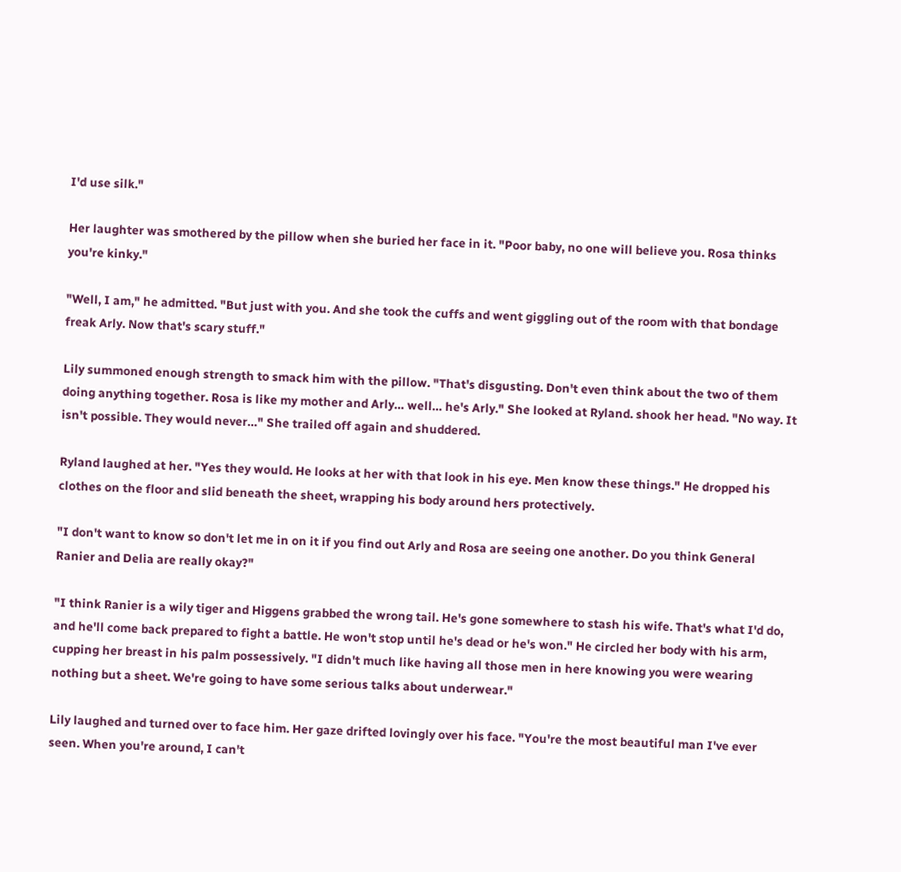I'd use silk."

Her laughter was smothered by the pillow when she buried her face in it. "Poor baby, no one will believe you. Rosa thinks you're kinky."

"Well, I am," he admitted. "But just with you. And she took the cuffs and went giggling out of the room with that bondage freak Arly. Now that's scary stuff."

Lily summoned enough strength to smack him with the pillow. "That's disgusting. Don't even think about the two of them doing anything together. Rosa is like my mother and Arly… well… he's Arly." She looked at Ryland. shook her head. "No way. It isn't possible. They would never…" She trailed off again and shuddered.

Ryland laughed at her. "Yes they would. He looks at her with that look in his eye. Men know these things." He dropped his clothes on the floor and slid beneath the sheet, wrapping his body around hers protectively.

"I don't want to know so don't let me in on it if you find out Arly and Rosa are seeing one another. Do you think General Ranier and Delia are really okay?"

"I think Ranier is a wily tiger and Higgens grabbed the wrong tail. He's gone somewhere to stash his wife. That's what I'd do, and he'll come back prepared to fight a battle. He won't stop until he's dead or he's won." He circled her body with his arm, cupping her breast in his palm possessively. "I didn't much like having all those men in here knowing you were wearing nothing but a sheet. We're going to have some serious talks about underwear."

Lily laughed and turned over to face him. Her gaze drifted lovingly over his face. "You're the most beautiful man I've ever seen. When you're around, I can't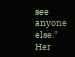see anyone else." Her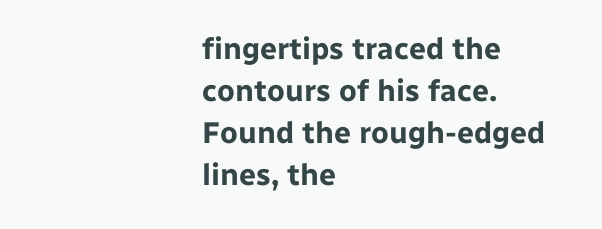fingertips traced the contours of his face. Found the rough-edged lines, the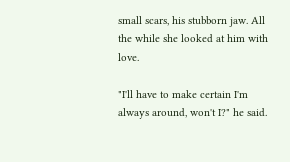small scars, his stubborn jaw. All the while she looked at him with love.

"I'll have to make certain I'm always around, won't I?" he said.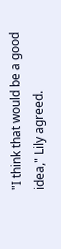"I think that would be a good idea," Lily agreed.